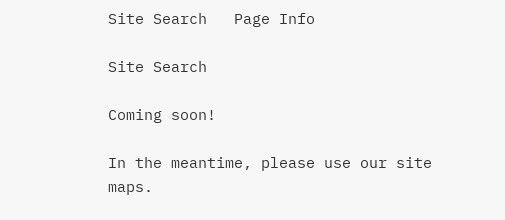Site Search   Page Info

Site Search

Coming soon!

In the meantime, please use our site maps.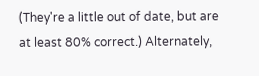(They're a little out of date, but are at least 80% correct.) Alternately,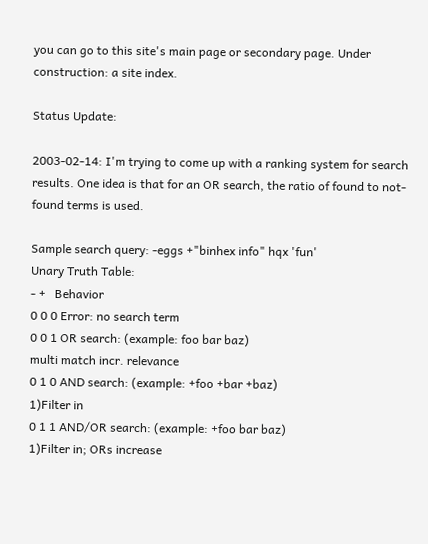you can go to this site's main page or secondary page. Under construction: a site index.

Status Update:

2003-02-14: I'm trying to come up with a ranking system for search results. One idea is that for an OR search, the ratio of found to not-found terms is used.

Sample search query: -eggs +"binhex info" hqx 'fun'
Unary Truth Table:
- +   Behavior
0 0 0 Error: no search term
0 0 1 OR search: (example: foo bar baz)
multi match incr. relevance
0 1 0 AND search: (example: +foo +bar +baz)
1)Filter in
0 1 1 AND/OR search: (example: +foo bar baz)
1)Filter in; ORs increase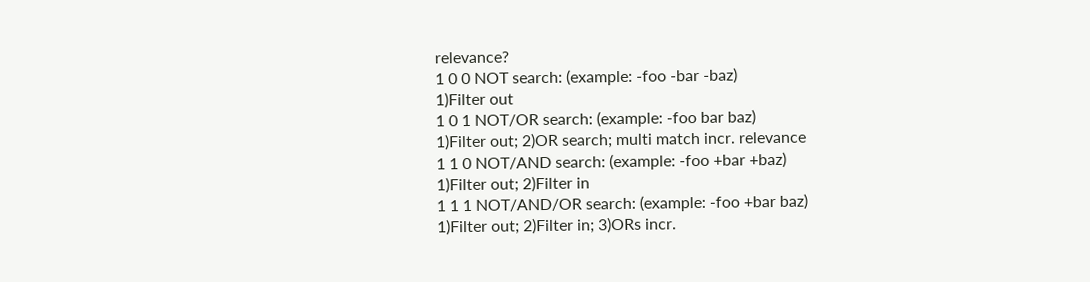relevance?
1 0 0 NOT search: (example: -foo -bar -baz)
1)Filter out
1 0 1 NOT/OR search: (example: -foo bar baz)
1)Filter out; 2)OR search; multi match incr. relevance
1 1 0 NOT/AND search: (example: -foo +bar +baz)
1)Filter out; 2)Filter in
1 1 1 NOT/AND/OR search: (example: -foo +bar baz)
1)Filter out; 2)Filter in; 3)ORs incr.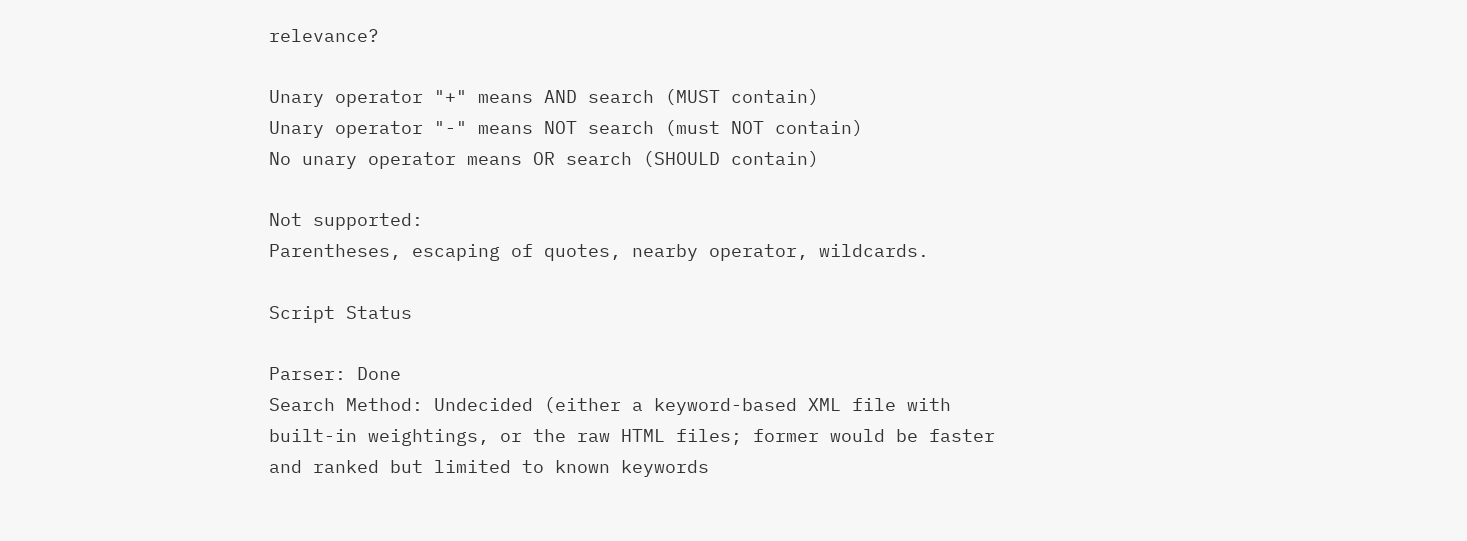relevance?

Unary operator "+" means AND search (MUST contain)
Unary operator "-" means NOT search (must NOT contain)
No unary operator means OR search (SHOULD contain)

Not supported:
Parentheses, escaping of quotes, nearby operator, wildcards.

Script Status

Parser: Done
Search Method: Undecided (either a keyword-based XML file with built-in weightings, or the raw HTML files; former would be faster and ranked but limited to known keywords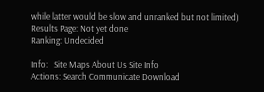while latter would be slow and unranked but not limited)
Results Page: Not yet done
Ranking: Undecided

Info:   Site Maps About Us Site Info
Actions: Search Communicate Download